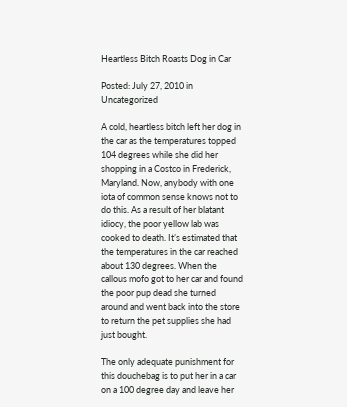Heartless Bitch Roasts Dog in Car

Posted: July 27, 2010 in Uncategorized

A cold, heartless bitch left her dog in the car as the temperatures topped 104 degrees while she did her shopping in a Costco in Frederick, Maryland. Now, anybody with one iota of common sense knows not to do this. As a result of her blatant idiocy, the poor yellow lab was cooked to death. It’s estimated that the temperatures in the car reached about 130 degrees. When the callous mofo got to her car and found the poor pup dead she turned around and went back into the store to return the pet supplies she had just bought.

The only adequate punishment for this douchebag is to put her in a car on a 100 degree day and leave her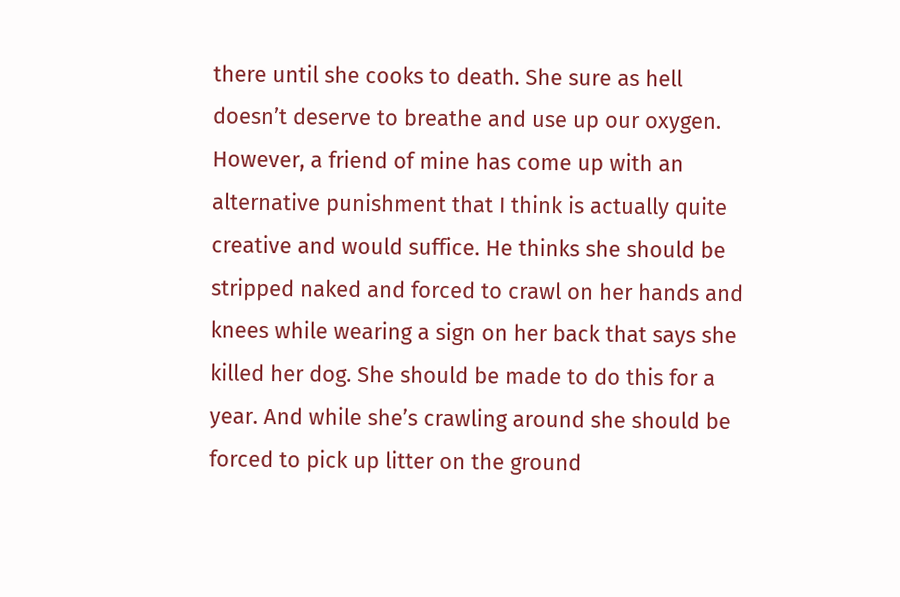there until she cooks to death. She sure as hell doesn’t deserve to breathe and use up our oxygen. However, a friend of mine has come up with an alternative punishment that I think is actually quite creative and would suffice. He thinks she should be stripped naked and forced to crawl on her hands and knees while wearing a sign on her back that says she killed her dog. She should be made to do this for a year. And while she’s crawling around she should be forced to pick up litter on the ground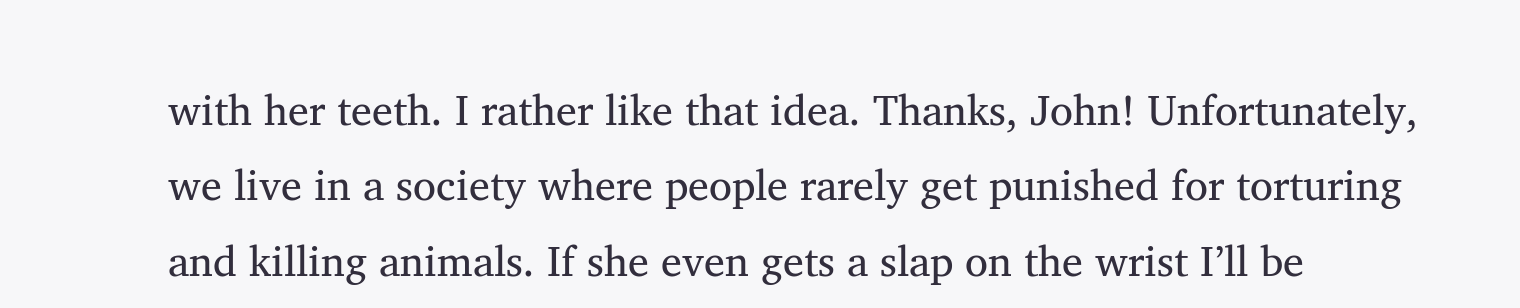with her teeth. I rather like that idea. Thanks, John! Unfortunately, we live in a society where people rarely get punished for torturing and killing animals. If she even gets a slap on the wrist I’ll be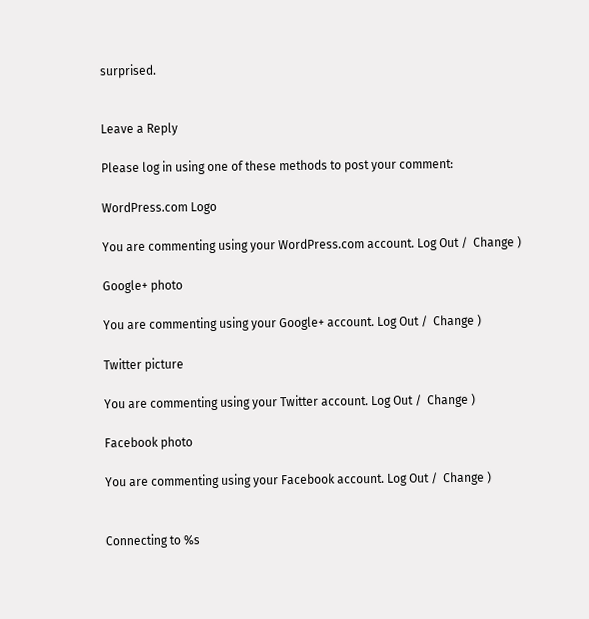surprised.


Leave a Reply

Please log in using one of these methods to post your comment:

WordPress.com Logo

You are commenting using your WordPress.com account. Log Out /  Change )

Google+ photo

You are commenting using your Google+ account. Log Out /  Change )

Twitter picture

You are commenting using your Twitter account. Log Out /  Change )

Facebook photo

You are commenting using your Facebook account. Log Out /  Change )


Connecting to %s